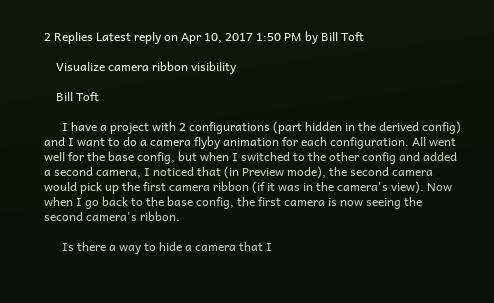2 Replies Latest reply on Apr 10, 2017 1:50 PM by Bill Toft

    Visualize camera ribbon visibility

    Bill Toft

      I have a project with 2 configurations (part hidden in the derived config) and I want to do a camera flyby animation for each configuration. All went well for the base config, but when I switched to the other config and added a second camera, I noticed that (in Preview mode), the second camera would pick up the first camera ribbon (if it was in the camera's view). Now when I go back to the base config, the first camera is now seeing the second camera's ribbon.

      Is there a way to hide a camera that I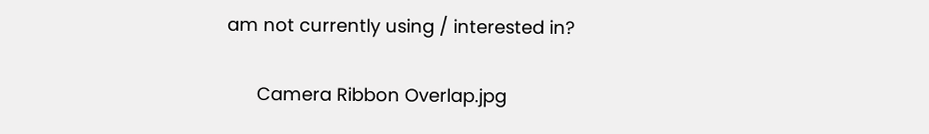am not currently using / interested in?

      Camera Ribbon Overlap.jpg